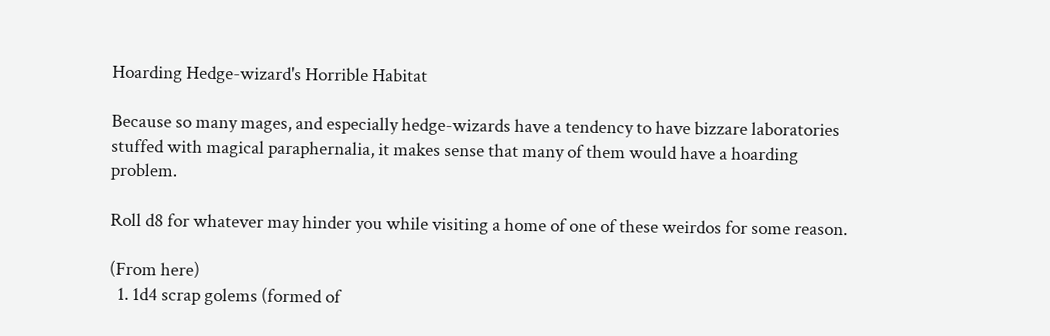Hoarding Hedge-wizard's Horrible Habitat

Because so many mages, and especially hedge-wizards have a tendency to have bizzare laboratories stuffed with magical paraphernalia, it makes sense that many of them would have a hoarding problem.

Roll d8 for whatever may hinder you while visiting a home of one of these weirdos for some reason.

(From here)
  1. 1d4 scrap golems (formed of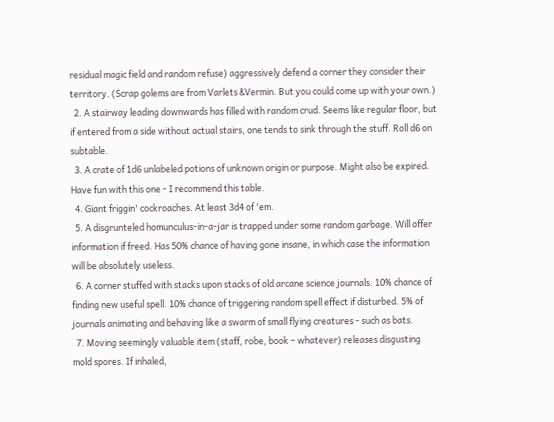residual magic field and random refuse) aggressively defend a corner they consider their territory. (Scrap golems are from Varlets &Vermin. But you could come up with your own.)
  2. A stairway leading downwards has filled with random crud. Seems like regular floor, but if entered from a side without actual stairs, one tends to sink through the stuff. Roll d6 on subtable.
  3. A crate of 1d6 unlabeled potions of unknown origin or purpose. Might also be expired. Have fun with this one - I recommend this table.
  4. Giant friggin' cockroaches. At least 3d4 of 'em.
  5. A disgrunteled homunculus-in-a-jar is trapped under some random garbage. Will offer information if freed. Has 50% chance of having gone insane, in which case the information will be absolutely useless.
  6. A corner stuffed with stacks upon stacks of old arcane science journals. 10% chance of finding new useful spell. 10% chance of triggering random spell effect if disturbed. 5% of journals animating and behaving like a swarm of small flying creatures - such as bats.
  7. Moving seemingly valuable item (staff, robe, book – whatever) releases disgusting mold spores. If inhaled,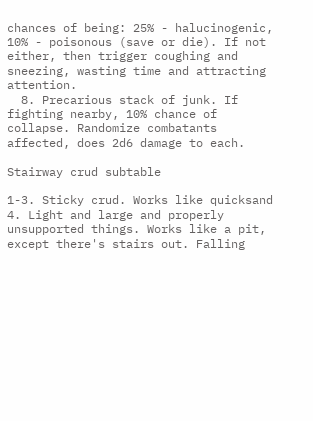chances of being: 25% - halucinogenic, 10% - poisonous (save or die). If not either, then trigger coughing and sneezing, wasting time and attracting attention.
  8. Precarious stack of junk. If fighting nearby, 10% chance of collapse. Randomize combatants affected, does 2d6 damage to each.

Stairway crud subtable

1-3. Sticky crud. Works like quicksand
4. Light and large and properly unsupported things. Works like a pit, except there's stairs out. Falling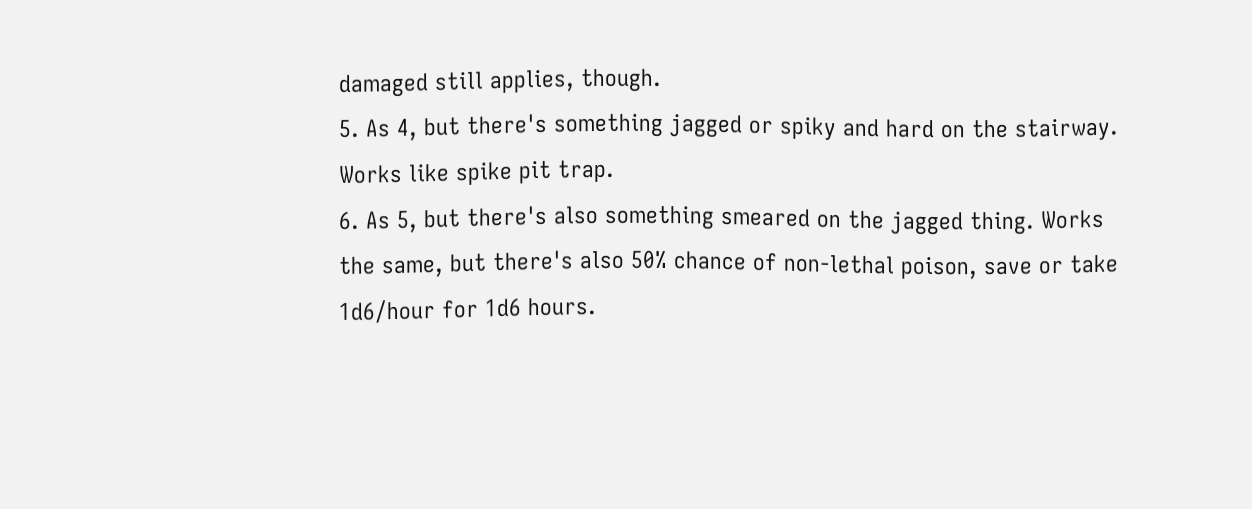damaged still applies, though.
5. As 4, but there's something jagged or spiky and hard on the stairway. Works like spike pit trap.
6. As 5, but there's also something smeared on the jagged thing. Works the same, but there's also 50% chance of non-lethal poison, save or take 1d6/hour for 1d6 hours.